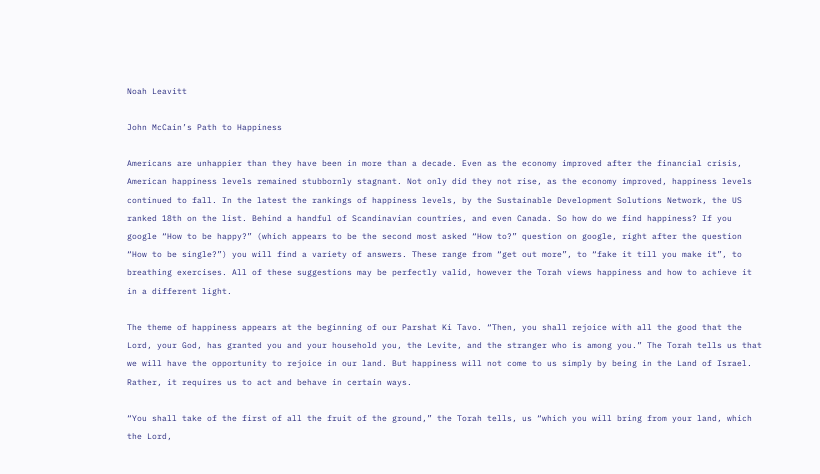Noah Leavitt

John McCain’s Path to Happiness

Americans are unhappier than they have been in more than a decade. Even as the economy improved after the financial crisis, American happiness levels remained stubbornly stagnant. Not only did they not rise, as the economy improved, happiness levels continued to fall. In the latest the rankings of happiness levels, by the Sustainable Development Solutions Network, the US ranked 18th on the list. Behind a handful of Scandinavian countries, and even Canada. So how do we find happiness? If you google “How to be happy?” (which appears to be the second most asked “How to?” question on google, right after the question “How to be single?”) you will find a variety of answers. These range from “get out more”, to “fake it till you make it”, to breathing exercises. All of these suggestions may be perfectly valid, however the Torah views happiness and how to achieve it in a different light.

The theme of happiness appears at the beginning of our Parshat Ki Tavo. “Then, you shall rejoice with all the good that the Lord, your God, has granted you and your household you, the Levite, and the stranger who is among you.” The Torah tells us that we will have the opportunity to rejoice in our land. But happiness will not come to us simply by being in the Land of Israel. Rather, it requires us to act and behave in certain ways.

“You shall take of the first of all the fruit of the ground,” the Torah tells, us “which you will bring from your land, which the Lord,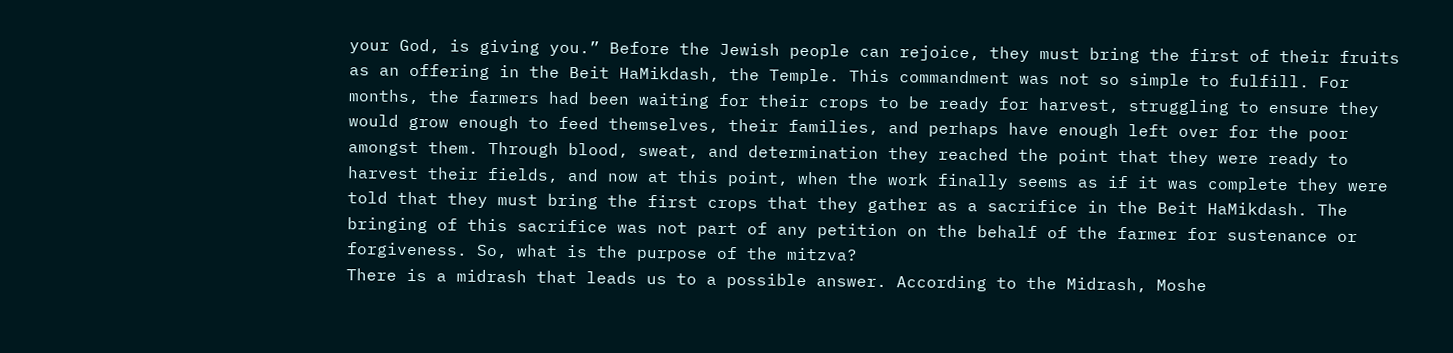your God, is giving you.” Before the Jewish people can rejoice, they must bring the first of their fruits as an offering in the Beit HaMikdash, the Temple. This commandment was not so simple to fulfill. For months, the farmers had been waiting for their crops to be ready for harvest, struggling to ensure they would grow enough to feed themselves, their families, and perhaps have enough left over for the poor amongst them. Through blood, sweat, and determination they reached the point that they were ready to harvest their fields, and now at this point, when the work finally seems as if it was complete they were told that they must bring the first crops that they gather as a sacrifice in the Beit HaMikdash. The bringing of this sacrifice was not part of any petition on the behalf of the farmer for sustenance or forgiveness. So, what is the purpose of the mitzva?
There is a midrash that leads us to a possible answer. According to the Midrash, Moshe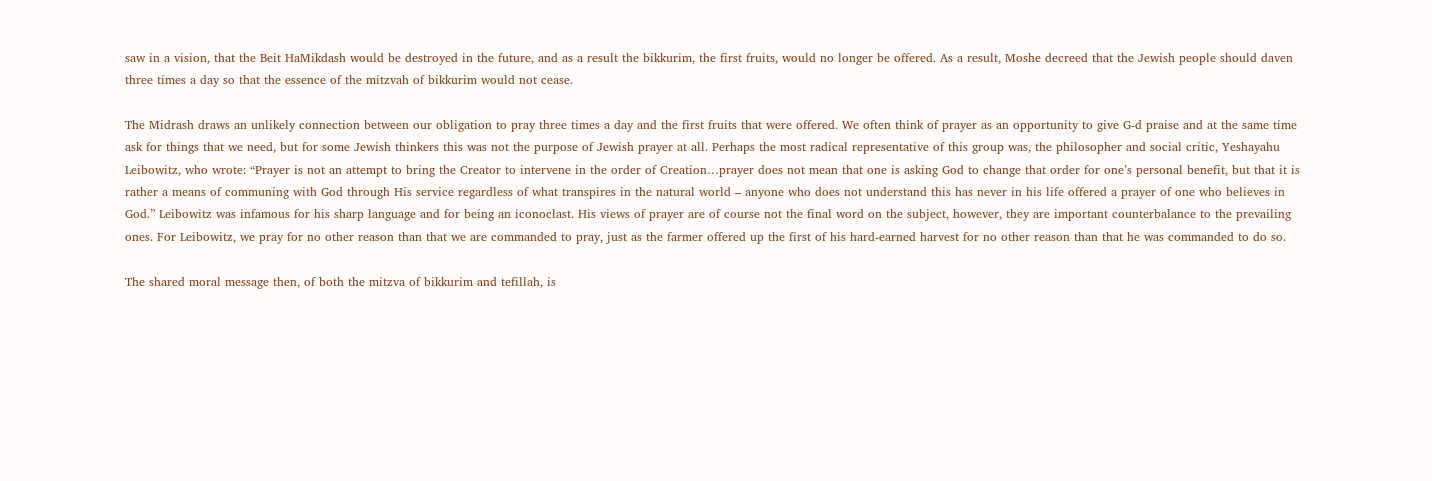saw in a vision, that the Beit HaMikdash would be destroyed in the future, and as a result the bikkurim, the first fruits, would no longer be offered. As a result, Moshe decreed that the Jewish people should daven three times a day so that the essence of the mitzvah of bikkurim would not cease.

The Midrash draws an unlikely connection between our obligation to pray three times a day and the first fruits that were offered. We often think of prayer as an opportunity to give G-d praise and at the same time ask for things that we need, but for some Jewish thinkers this was not the purpose of Jewish prayer at all. Perhaps the most radical representative of this group was, the philosopher and social critic, Yeshayahu Leibowitz, who wrote: “Prayer is not an attempt to bring the Creator to intervene in the order of Creation…prayer does not mean that one is asking God to change that order for one’s personal benefit, but that it is rather a means of communing with God through His service regardless of what transpires in the natural world – anyone who does not understand this has never in his life offered a prayer of one who believes in God.” Leibowitz was infamous for his sharp language and for being an iconoclast. His views of prayer are of course not the final word on the subject, however, they are important counterbalance to the prevailing ones. For Leibowitz, we pray for no other reason than that we are commanded to pray, just as the farmer offered up the first of his hard-earned harvest for no other reason than that he was commanded to do so.

The shared moral message then, of both the mitzva of bikkurim and tefillah, is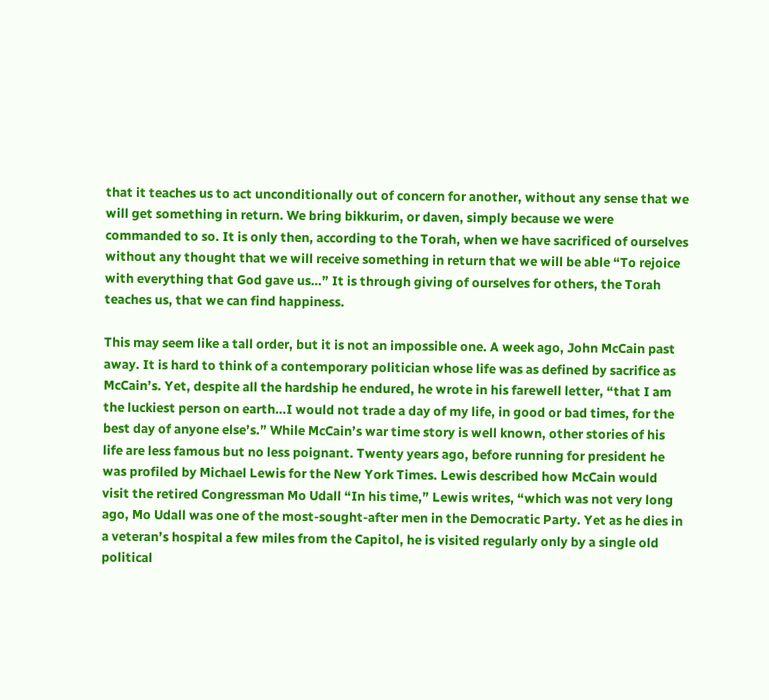that it teaches us to act unconditionally out of concern for another, without any sense that we will get something in return. We bring bikkurim, or daven, simply because we were commanded to so. It is only then, according to the Torah, when we have sacrificed of ourselves without any thought that we will receive something in return that we will be able “To rejoice with everything that God gave us…” It is through giving of ourselves for others, the Torah teaches us, that we can find happiness.

This may seem like a tall order, but it is not an impossible one. A week ago, John McCain past away. It is hard to think of a contemporary politician whose life was as defined by sacrifice as McCain’s. Yet, despite all the hardship he endured, he wrote in his farewell letter, “that I am the luckiest person on earth…I would not trade a day of my life, in good or bad times, for the best day of anyone else’s.” While McCain’s war time story is well known, other stories of his life are less famous but no less poignant. Twenty years ago, before running for president he was profiled by Michael Lewis for the New York Times. Lewis described how McCain would visit the retired Congressman Mo Udall “In his time,” Lewis writes, “which was not very long ago, Mo Udall was one of the most-sought-after men in the Democratic Party. Yet as he dies in a veteran’s hospital a few miles from the Capitol, he is visited regularly only by a single old political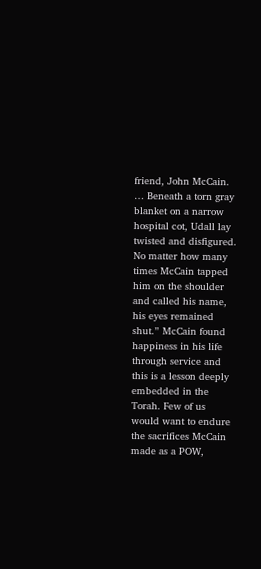friend, John McCain. … Beneath a torn gray blanket on a narrow hospital cot, Udall lay twisted and disfigured. No matter how many times McCain tapped him on the shoulder and called his name, his eyes remained shut.” McCain found happiness in his life through service and this is a lesson deeply embedded in the Torah. Few of us would want to endure the sacrifices McCain made as a POW,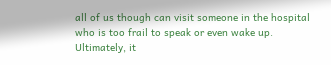all of us though can visit someone in the hospital who is too frail to speak or even wake up. Ultimately, it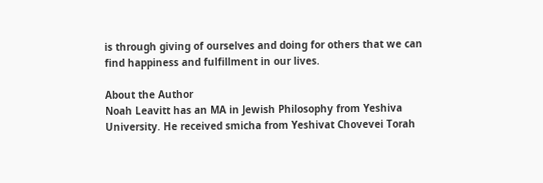is through giving of ourselves and doing for others that we can find happiness and fulfillment in our lives.

About the Author
Noah Leavitt has an MA in Jewish Philosophy from Yeshiva University. He received smicha from Yeshivat Chovevei Torah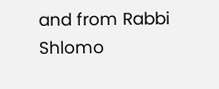and from Rabbi Shlomo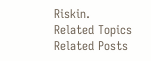Riskin.
Related Topics
Related Posts